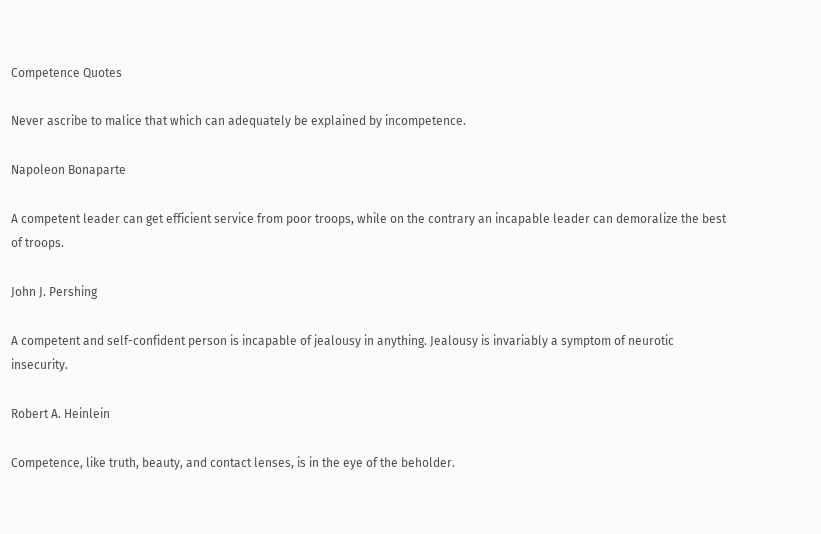Competence Quotes

Never ascribe to malice that which can adequately be explained by incompetence.

Napoleon Bonaparte

A competent leader can get efficient service from poor troops, while on the contrary an incapable leader can demoralize the best of troops.

John J. Pershing

A competent and self-confident person is incapable of jealousy in anything. Jealousy is invariably a symptom of neurotic insecurity.

Robert A. Heinlein

Competence, like truth, beauty, and contact lenses, is in the eye of the beholder.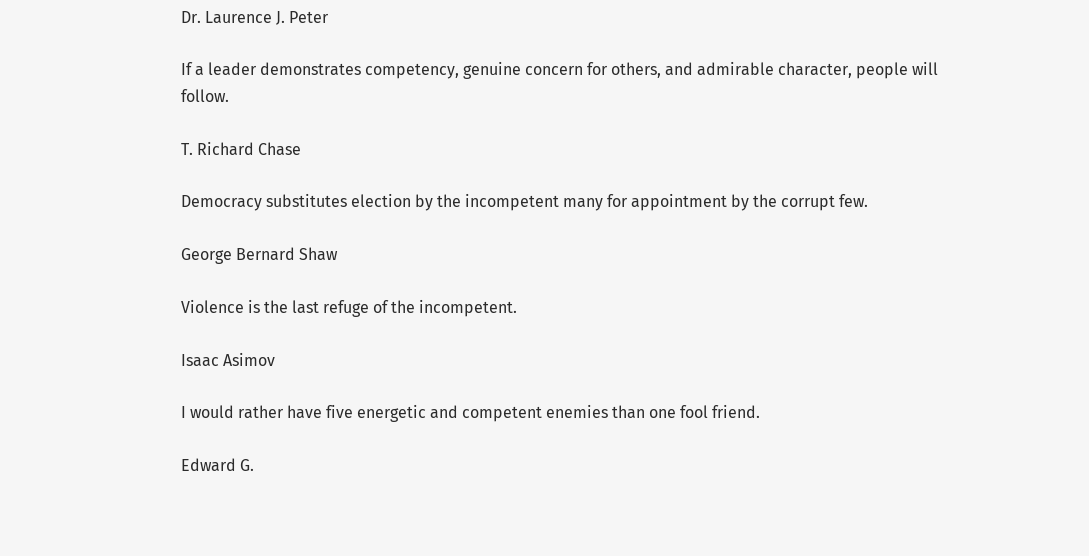Dr. Laurence J. Peter

If a leader demonstrates competency, genuine concern for others, and admirable character, people will follow.

T. Richard Chase

Democracy substitutes election by the incompetent many for appointment by the corrupt few.

George Bernard Shaw

Violence is the last refuge of the incompetent.

Isaac Asimov

I would rather have five energetic and competent enemies than one fool friend.

Edward G.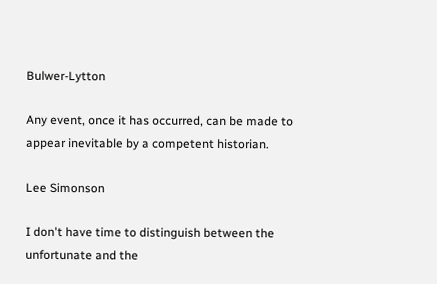Bulwer-Lytton

Any event, once it has occurred, can be made to appear inevitable by a competent historian.

Lee Simonson

I don't have time to distinguish between the unfortunate and the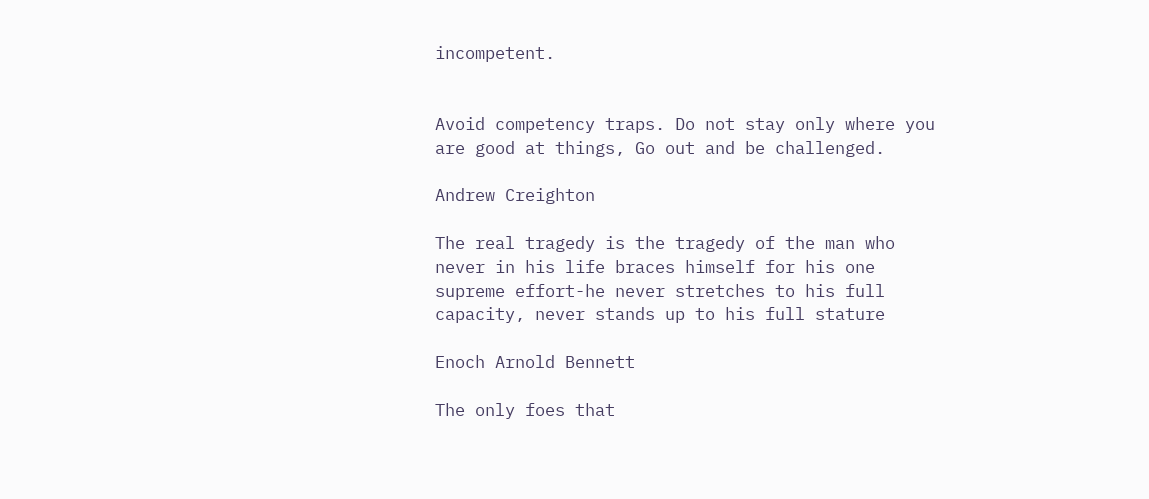incompetent.


Avoid competency traps. Do not stay only where you are good at things, Go out and be challenged.

Andrew Creighton

The real tragedy is the tragedy of the man who never in his life braces himself for his one supreme effort-he never stretches to his full capacity, never stands up to his full stature

Enoch Arnold Bennett

The only foes that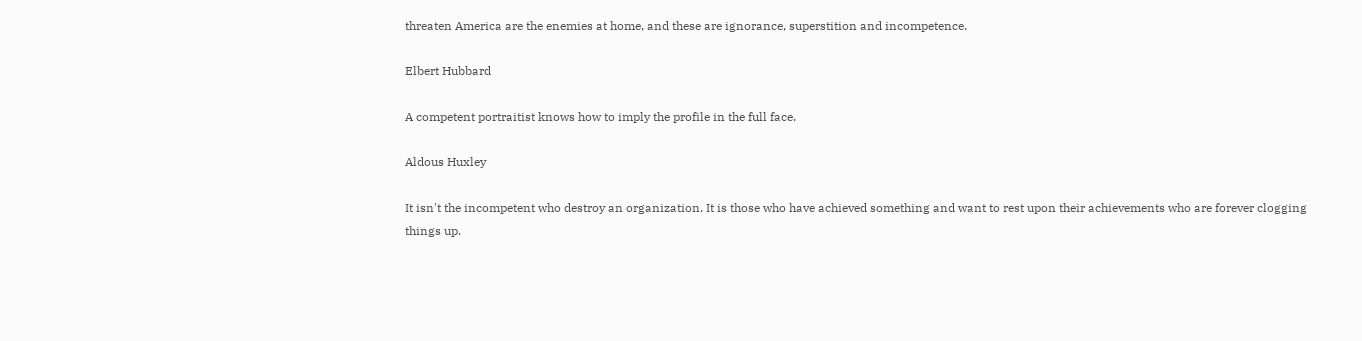threaten America are the enemies at home, and these are ignorance, superstition and incompetence.

Elbert Hubbard

A competent portraitist knows how to imply the profile in the full face.

Aldous Huxley

It isn't the incompetent who destroy an organization. It is those who have achieved something and want to rest upon their achievements who are forever clogging things up.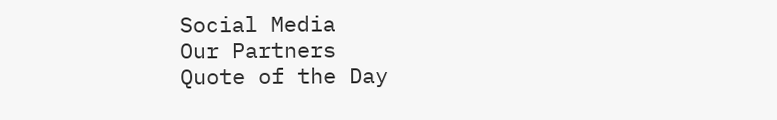Social Media
Our Partners
Quote of the Day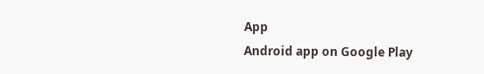App
Android app on Google Play